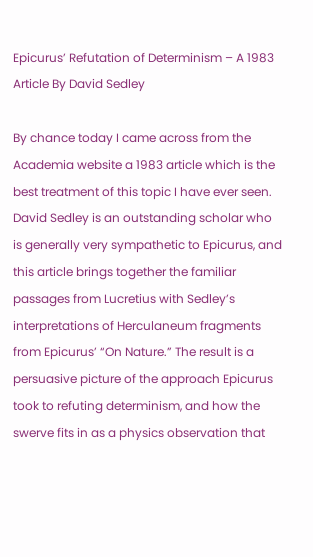Epicurus’ Refutation of Determinism – A 1983 Article By David Sedley

By chance today I came across from the Academia website a 1983 article which is the best treatment of this topic I have ever seen. David Sedley is an outstanding scholar who is generally very sympathetic to Epicurus, and this article brings together the familiar passages from Lucretius with Sedley’s interpretations of Herculaneum fragments from Epicurus’ “On Nature.” The result is a persuasive picture of the approach Epicurus took to refuting determinism, and how the swerve fits in as a physics observation that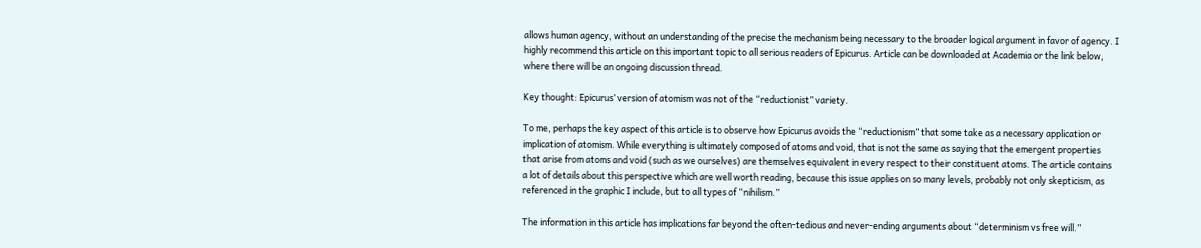allows human agency, without an understanding of the precise the mechanism being necessary to the broader logical argument in favor of agency. I highly recommend this article on this important topic to all serious readers of Epicurus. Article can be downloaded at Academia or the link below, where there will be an ongoing discussion thread.

Key thought: Epicurus’ version of atomism was not of the “reductionist” variety.

To me, perhaps the key aspect of this article is to observe how Epicurus avoids the “reductionism” that some take as a necessary application or implication of atomism. While everything is ultimately composed of atoms and void, that is not the same as saying that the emergent properties that arise from atoms and void (such as we ourselves) are themselves equivalent in every respect to their constituent atoms. The article contains a lot of details about this perspective which are well worth reading, because this issue applies on so many levels, probably not only skepticism, as referenced in the graphic I include, but to all types of “nihilism.”

The information in this article has implications far beyond the often-tedious and never-ending arguments about “determinism vs free will.”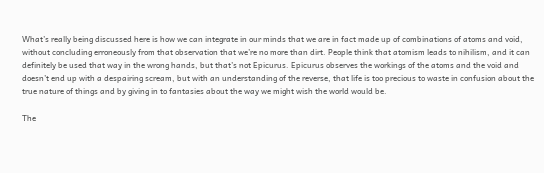What’s really being discussed here is how we can integrate in our minds that we are in fact made up of combinations of atoms and void, without concluding erroneously from that observation that we’re no more than dirt. People think that atomism leads to nihilism, and it can definitely be used that way in the wrong hands, but that’s not Epicurus. Epicurus observes the workings of the atoms and the void and doesn’t end up with a despairing scream, but with an understanding of the reverse, that life is too precious to waste in confusion about the true nature of things and by giving in to fantasies about the way we might wish the world would be.

The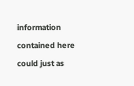information contained here could just as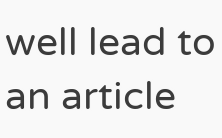well lead to an article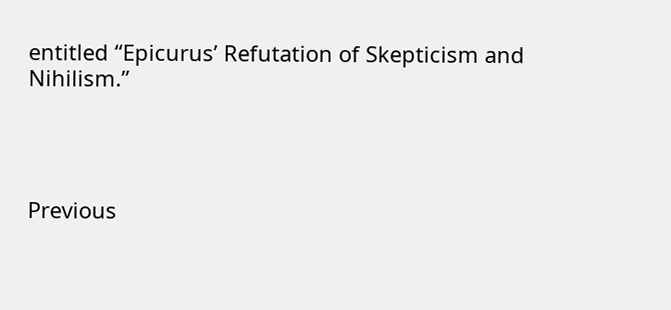entitled “Epicurus’ Refutation of Skepticism and Nihilism.”




Previous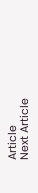Article
Next Article